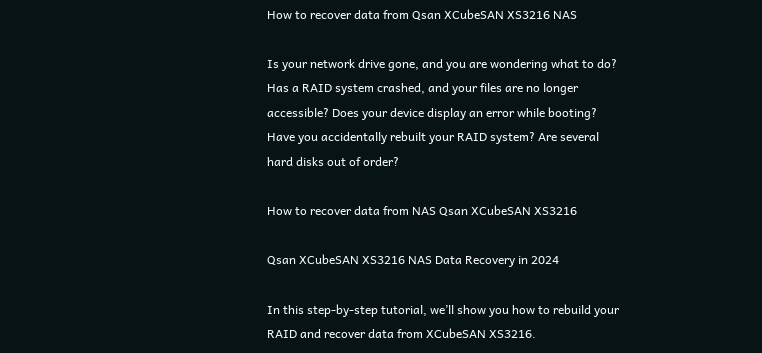How to recover data from Qsan XCubeSAN XS3216 NAS

Is your network drive gone, and you are wondering what to do? Has a RAID system crashed, and your files are no longer accessible? Does your device display an error while booting? Have you accidentally rebuilt your RAID system? Are several hard disks out of order?

How to recover data from NAS Qsan XCubeSAN XS3216

Qsan XCubeSAN XS3216 NAS Data Recovery in 2024

In this step-by-step tutorial, we’ll show you how to rebuild your RAID and recover data from XCubeSAN XS3216.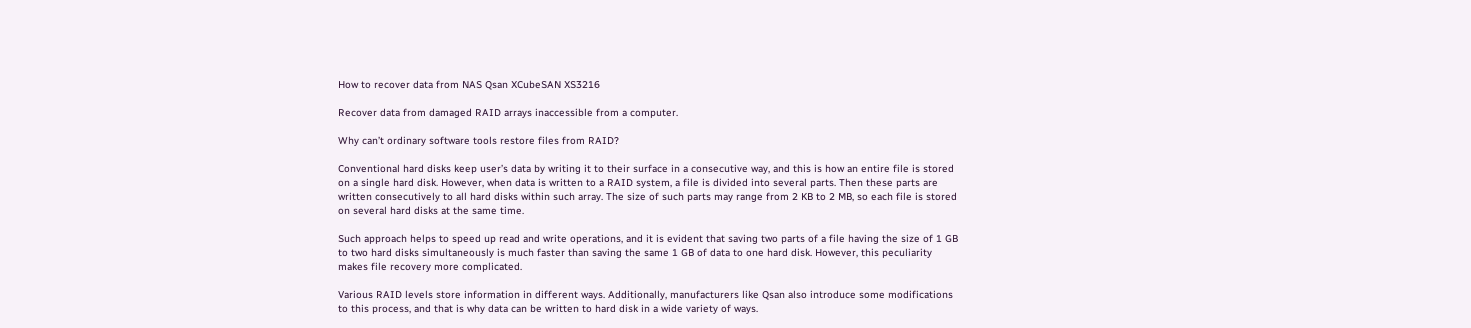How to recover data from NAS Qsan XCubeSAN XS3216

Recover data from damaged RAID arrays inaccessible from a computer.

Why can’t ordinary software tools restore files from RAID?

Conventional hard disks keep user’s data by writing it to their surface in a consecutive way, and this is how an entire file is stored on a single hard disk. However, when data is written to a RAID system, a file is divided into several parts. Then these parts are written consecutively to all hard disks within such array. The size of such parts may range from 2 KB to 2 MB, so each file is stored on several hard disks at the same time.

Such approach helps to speed up read and write operations, and it is evident that saving two parts of a file having the size of 1 GB to two hard disks simultaneously is much faster than saving the same 1 GB of data to one hard disk. However, this peculiarity makes file recovery more complicated.

Various RAID levels store information in different ways. Additionally, manufacturers like Qsan also introduce some modifications to this process, and that is why data can be written to hard disk in a wide variety of ways.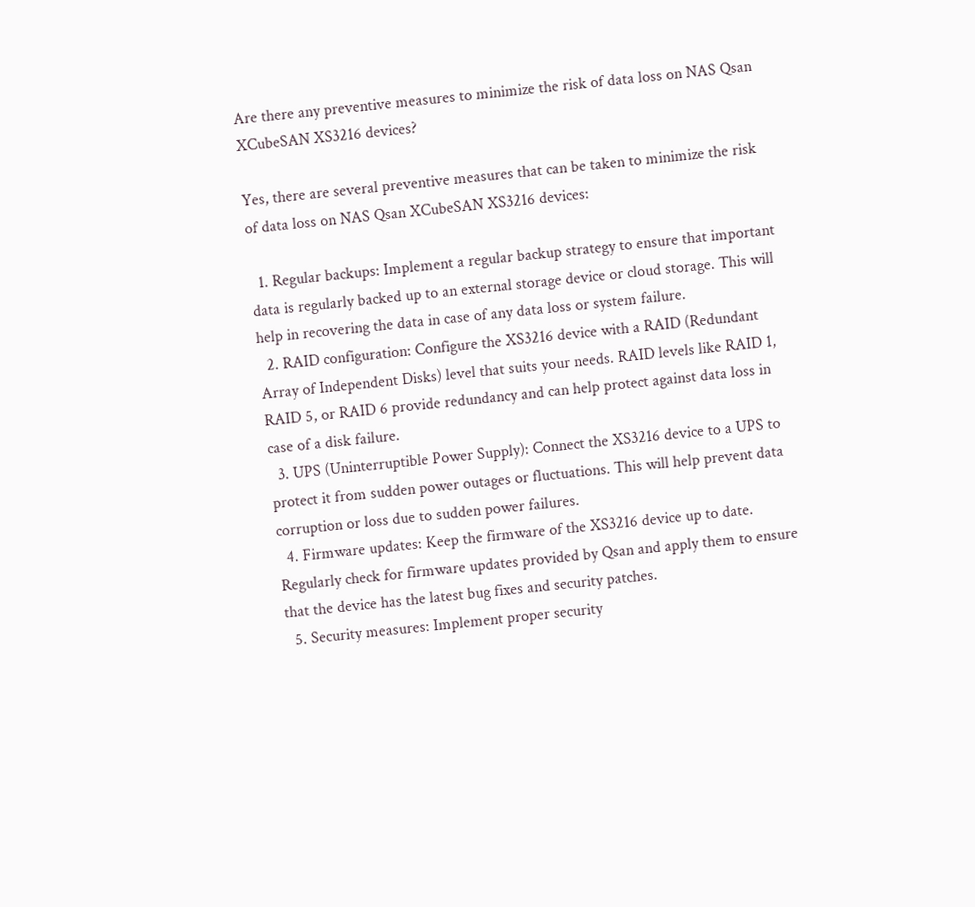Are there any preventive measures to minimize the risk of data loss on NAS Qsan XCubeSAN XS3216 devices?

Yes, there are several preventive measures that can be taken to minimize the risk of data loss on NAS Qsan XCubeSAN XS3216 devices:

  1. Regular backups: Implement a regular backup strategy to ensure that important data is regularly backed up to an external storage device or cloud storage. This will help in recovering the data in case of any data loss or system failure.
  2. RAID configuration: Configure the XS3216 device with a RAID (Redundant Array of Independent Disks) level that suits your needs. RAID levels like RAID 1, RAID 5, or RAID 6 provide redundancy and can help protect against data loss in case of a disk failure.
  3. UPS (Uninterruptible Power Supply): Connect the XS3216 device to a UPS to protect it from sudden power outages or fluctuations. This will help prevent data corruption or loss due to sudden power failures.
  4. Firmware updates: Keep the firmware of the XS3216 device up to date. Regularly check for firmware updates provided by Qsan and apply them to ensure that the device has the latest bug fixes and security patches.
  5. Security measures: Implement proper security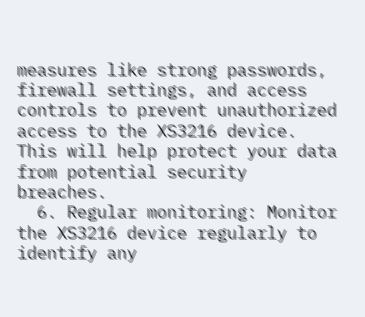measures like strong passwords, firewall settings, and access controls to prevent unauthorized access to the XS3216 device. This will help protect your data from potential security breaches.
  6. Regular monitoring: Monitor the XS3216 device regularly to identify any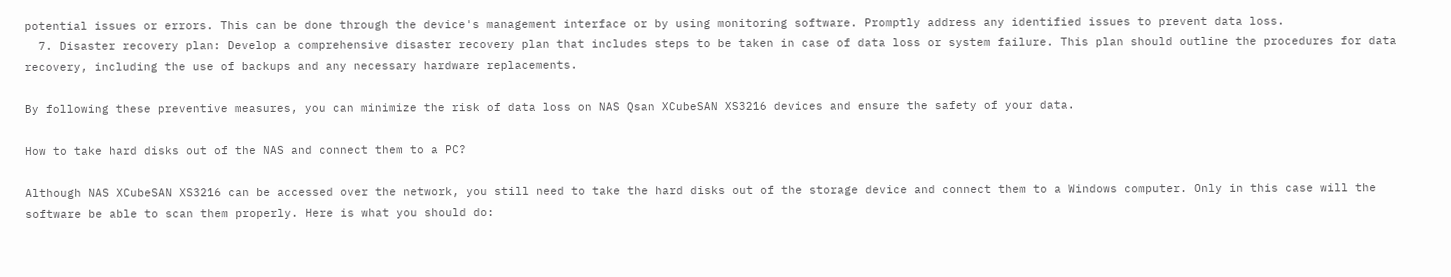potential issues or errors. This can be done through the device's management interface or by using monitoring software. Promptly address any identified issues to prevent data loss.
  7. Disaster recovery plan: Develop a comprehensive disaster recovery plan that includes steps to be taken in case of data loss or system failure. This plan should outline the procedures for data recovery, including the use of backups and any necessary hardware replacements.

By following these preventive measures, you can minimize the risk of data loss on NAS Qsan XCubeSAN XS3216 devices and ensure the safety of your data.

How to take hard disks out of the NAS and connect them to a PC?

Although NAS XCubeSAN XS3216 can be accessed over the network, you still need to take the hard disks out of the storage device and connect them to a Windows computer. Only in this case will the software be able to scan them properly. Here is what you should do: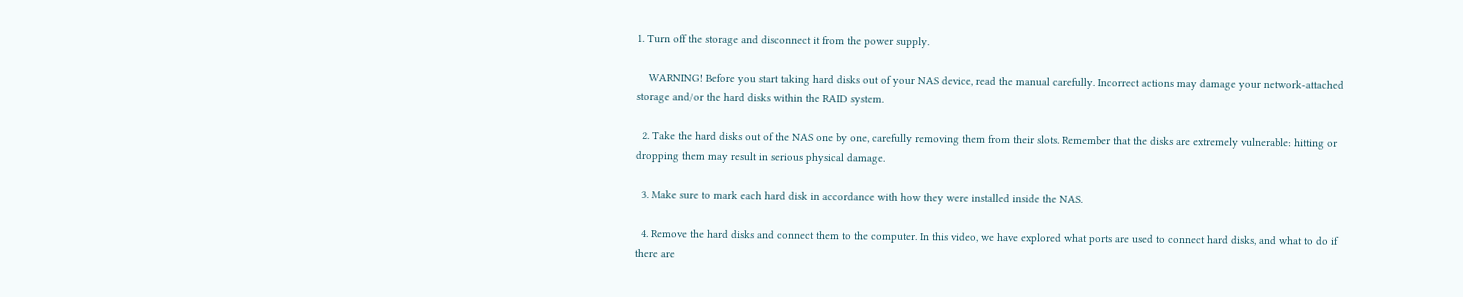1. Turn off the storage and disconnect it from the power supply.

    WARNING! Before you start taking hard disks out of your NAS device, read the manual carefully. Incorrect actions may damage your network-attached storage and/or the hard disks within the RAID system.

  2. Take the hard disks out of the NAS one by one, carefully removing them from their slots. Remember that the disks are extremely vulnerable: hitting or dropping them may result in serious physical damage.

  3. Make sure to mark each hard disk in accordance with how they were installed inside the NAS.

  4. Remove the hard disks and connect them to the computer. In this video, we have explored what ports are used to connect hard disks, and what to do if there are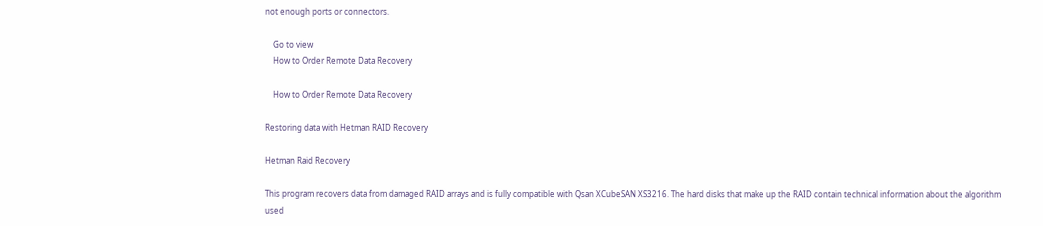not enough ports or connectors.

    Go to view
    How to Order Remote Data Recovery

    How to Order Remote Data Recovery

Restoring data with Hetman RAID Recovery

Hetman Raid Recovery

This program recovers data from damaged RAID arrays and is fully compatible with Qsan XCubeSAN XS3216. The hard disks that make up the RAID contain technical information about the algorithm used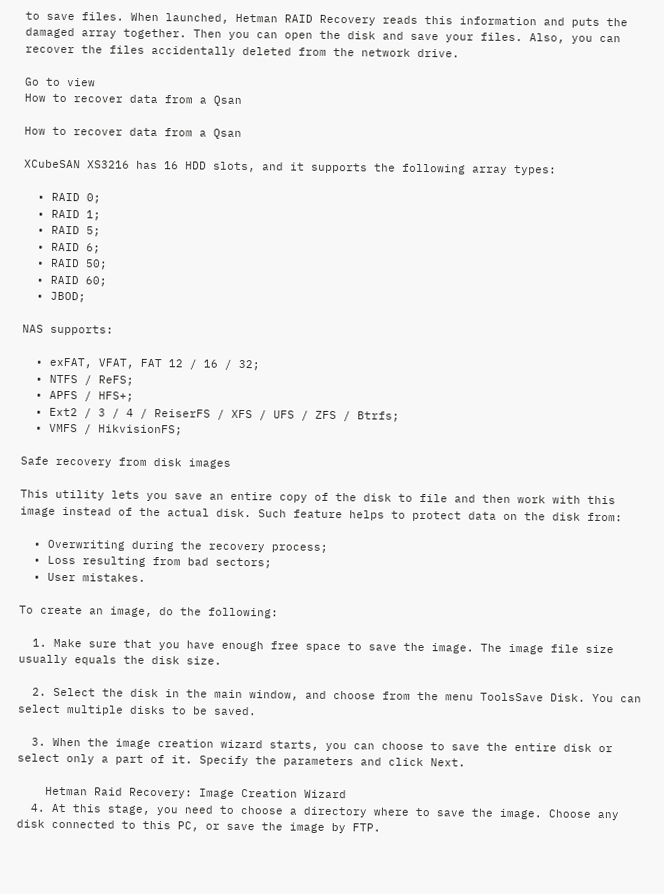to save files. When launched, Hetman RAID Recovery reads this information and puts the damaged array together. Then you can open the disk and save your files. Also, you can recover the files accidentally deleted from the network drive.

Go to view
How to recover data from a Qsan

How to recover data from a Qsan

XCubeSAN XS3216 has 16 HDD slots, and it supports the following array types:

  • RAID 0;
  • RAID 1;
  • RAID 5;
  • RAID 6;
  • RAID 50;
  • RAID 60;
  • JBOD;

NAS supports:

  • exFAT, VFAT, FAT 12 / 16 / 32;
  • NTFS / ReFS;
  • APFS / HFS+;
  • Ext2 / 3 / 4 / ReiserFS / XFS / UFS / ZFS / Btrfs;
  • VMFS / HikvisionFS;

Safe recovery from disk images

This utility lets you save an entire copy of the disk to file and then work with this image instead of the actual disk. Such feature helps to protect data on the disk from:

  • Overwriting during the recovery process;
  • Loss resulting from bad sectors;
  • User mistakes.

To create an image, do the following:

  1. Make sure that you have enough free space to save the image. The image file size usually equals the disk size.

  2. Select the disk in the main window, and choose from the menu ToolsSave Disk. You can select multiple disks to be saved.

  3. When the image creation wizard starts, you can choose to save the entire disk or select only a part of it. Specify the parameters and click Next.

    Hetman Raid Recovery: Image Creation Wizard
  4. At this stage, you need to choose a directory where to save the image. Choose any disk connected to this PC, or save the image by FTP.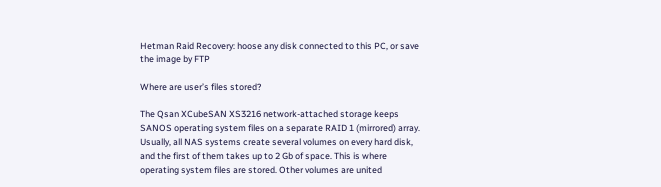Hetman Raid Recovery: hoose any disk connected to this PC, or save the image by FTP

Where are user’s files stored?

The Qsan XCubeSAN XS3216 network-attached storage keeps SANOS operating system files on a separate RAID 1 (mirrored) array. Usually, all NAS systems create several volumes on every hard disk, and the first of them takes up to 2 Gb of space. This is where operating system files are stored. Other volumes are united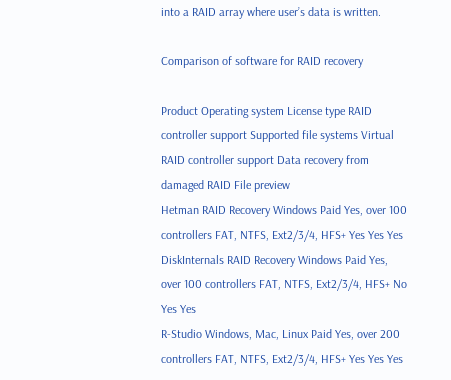into a RAID array where user’s data is written.

Comparison of software for RAID recovery

Product Operating system License type RAID controller support Supported file systems Virtual RAID controller support Data recovery from damaged RAID File preview
Hetman RAID Recovery Windows Paid Yes, over 100 controllers FAT, NTFS, Ext2/3/4, HFS+ Yes Yes Yes
DiskInternals RAID Recovery Windows Paid Yes, over 100 controllers FAT, NTFS, Ext2/3/4, HFS+ No Yes Yes
R-Studio Windows, Mac, Linux Paid Yes, over 200 controllers FAT, NTFS, Ext2/3/4, HFS+ Yes Yes Yes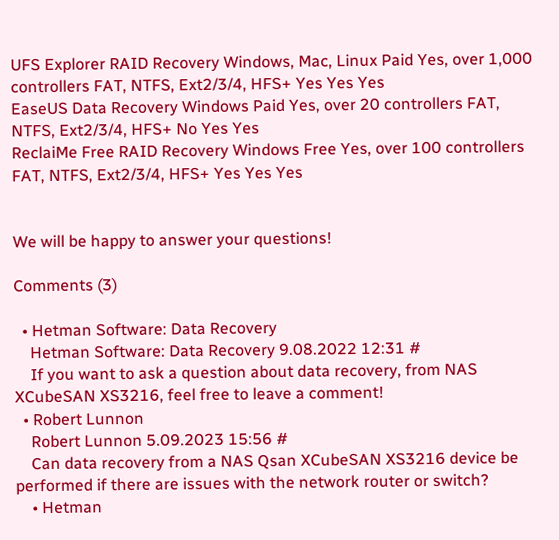UFS Explorer RAID Recovery Windows, Mac, Linux Paid Yes, over 1,000 controllers FAT, NTFS, Ext2/3/4, HFS+ Yes Yes Yes
EaseUS Data Recovery Windows Paid Yes, over 20 controllers FAT, NTFS, Ext2/3/4, HFS+ No Yes Yes
ReclaiMe Free RAID Recovery Windows Free Yes, over 100 controllers FAT, NTFS, Ext2/3/4, HFS+ Yes Yes Yes


We will be happy to answer your questions!

Comments (3)

  • Hetman Software: Data Recovery
    Hetman Software: Data Recovery 9.08.2022 12:31 #
    If you want to ask a question about data recovery, from NAS XCubeSAN XS3216, feel free to leave a comment!
  • Robert Lunnon
    Robert Lunnon 5.09.2023 15:56 #
    Can data recovery from a NAS Qsan XCubeSAN XS3216 device be performed if there are issues with the network router or switch?
    • Hetman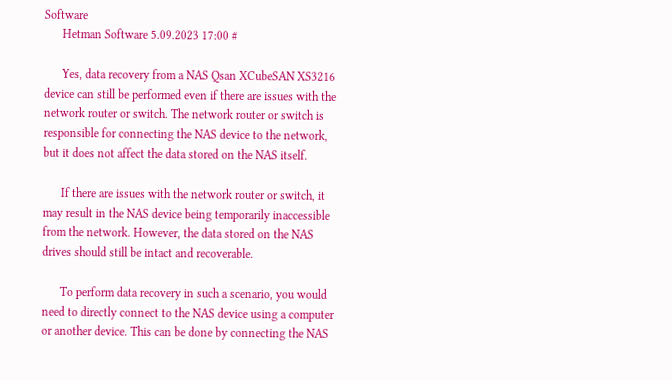Software
      Hetman Software 5.09.2023 17:00 #

      Yes, data recovery from a NAS Qsan XCubeSAN XS3216 device can still be performed even if there are issues with the network router or switch. The network router or switch is responsible for connecting the NAS device to the network, but it does not affect the data stored on the NAS itself.

      If there are issues with the network router or switch, it may result in the NAS device being temporarily inaccessible from the network. However, the data stored on the NAS drives should still be intact and recoverable.

      To perform data recovery in such a scenario, you would need to directly connect to the NAS device using a computer or another device. This can be done by connecting the NAS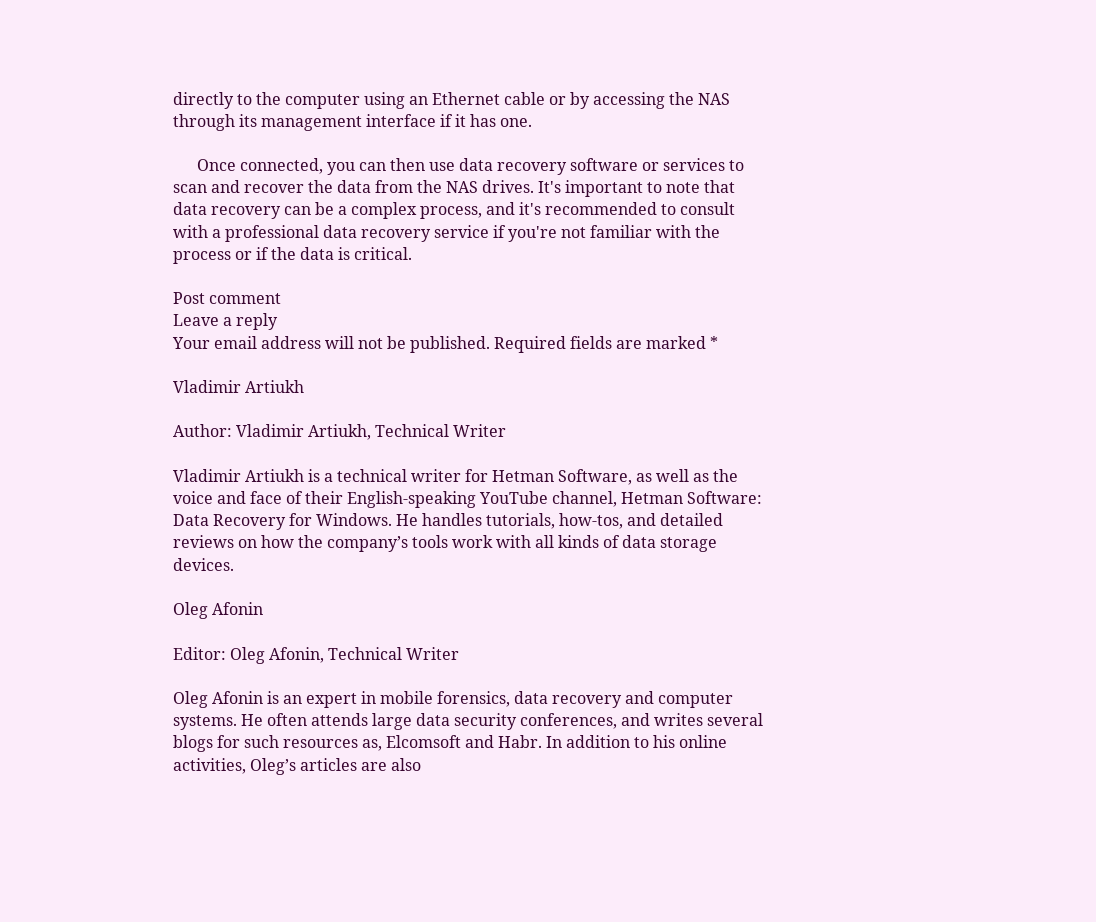directly to the computer using an Ethernet cable or by accessing the NAS through its management interface if it has one.

      Once connected, you can then use data recovery software or services to scan and recover the data from the NAS drives. It's important to note that data recovery can be a complex process, and it's recommended to consult with a professional data recovery service if you're not familiar with the process or if the data is critical.

Post comment
Leave a reply
Your email address will not be published. Required fields are marked *

Vladimir Artiukh

Author: Vladimir Artiukh, Technical Writer

Vladimir Artiukh is a technical writer for Hetman Software, as well as the voice and face of their English-speaking YouTube channel, Hetman Software: Data Recovery for Windows. He handles tutorials, how-tos, and detailed reviews on how the company’s tools work with all kinds of data storage devices.

Oleg Afonin

Editor: Oleg Afonin, Technical Writer

Oleg Afonin is an expert in mobile forensics, data recovery and computer systems. He often attends large data security conferences, and writes several blogs for such resources as, Elcomsoft and Habr. In addition to his online activities, Oleg’s articles are also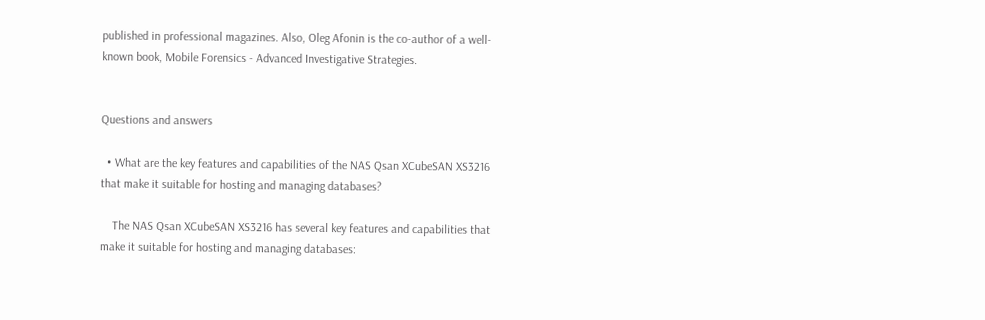published in professional magazines. Also, Oleg Afonin is the co-author of a well-known book, Mobile Forensics - Advanced Investigative Strategies.


Questions and answers

  • What are the key features and capabilities of the NAS Qsan XCubeSAN XS3216 that make it suitable for hosting and managing databases?

    The NAS Qsan XCubeSAN XS3216 has several key features and capabilities that make it suitable for hosting and managing databases: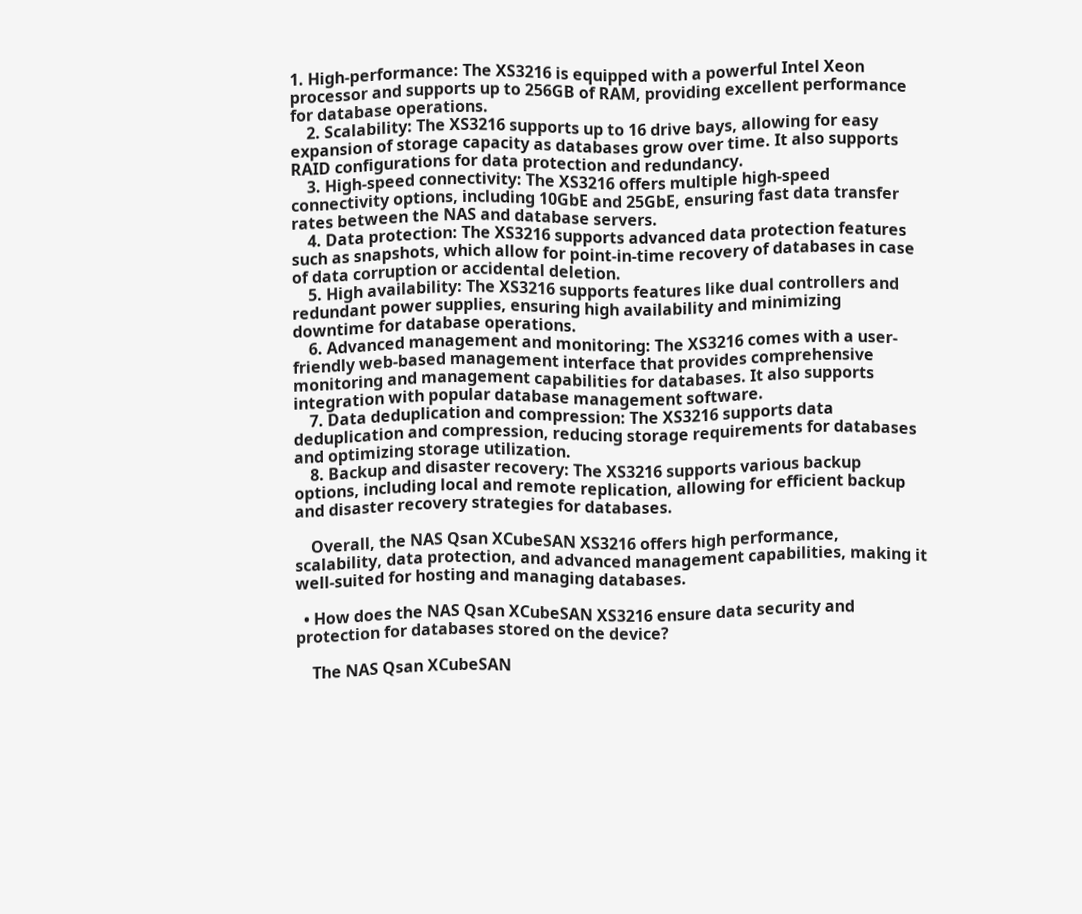1. High-performance: The XS3216 is equipped with a powerful Intel Xeon processor and supports up to 256GB of RAM, providing excellent performance for database operations.
    2. Scalability: The XS3216 supports up to 16 drive bays, allowing for easy expansion of storage capacity as databases grow over time. It also supports RAID configurations for data protection and redundancy.
    3. High-speed connectivity: The XS3216 offers multiple high-speed connectivity options, including 10GbE and 25GbE, ensuring fast data transfer rates between the NAS and database servers.
    4. Data protection: The XS3216 supports advanced data protection features such as snapshots, which allow for point-in-time recovery of databases in case of data corruption or accidental deletion.
    5. High availability: The XS3216 supports features like dual controllers and redundant power supplies, ensuring high availability and minimizing downtime for database operations.
    6. Advanced management and monitoring: The XS3216 comes with a user-friendly web-based management interface that provides comprehensive monitoring and management capabilities for databases. It also supports integration with popular database management software.
    7. Data deduplication and compression: The XS3216 supports data deduplication and compression, reducing storage requirements for databases and optimizing storage utilization.
    8. Backup and disaster recovery: The XS3216 supports various backup options, including local and remote replication, allowing for efficient backup and disaster recovery strategies for databases.

    Overall, the NAS Qsan XCubeSAN XS3216 offers high performance, scalability, data protection, and advanced management capabilities, making it well-suited for hosting and managing databases.

  • How does the NAS Qsan XCubeSAN XS3216 ensure data security and protection for databases stored on the device?

    The NAS Qsan XCubeSAN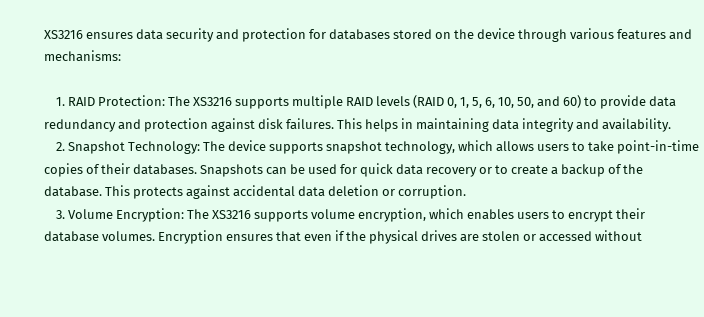XS3216 ensures data security and protection for databases stored on the device through various features and mechanisms:

    1. RAID Protection: The XS3216 supports multiple RAID levels (RAID 0, 1, 5, 6, 10, 50, and 60) to provide data redundancy and protection against disk failures. This helps in maintaining data integrity and availability.
    2. Snapshot Technology: The device supports snapshot technology, which allows users to take point-in-time copies of their databases. Snapshots can be used for quick data recovery or to create a backup of the database. This protects against accidental data deletion or corruption.
    3. Volume Encryption: The XS3216 supports volume encryption, which enables users to encrypt their database volumes. Encryption ensures that even if the physical drives are stolen or accessed without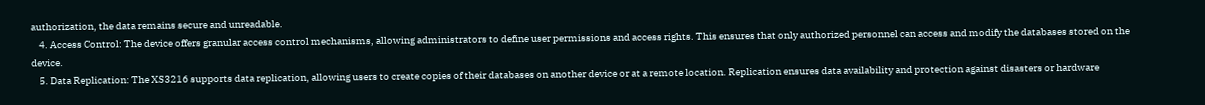authorization, the data remains secure and unreadable.
    4. Access Control: The device offers granular access control mechanisms, allowing administrators to define user permissions and access rights. This ensures that only authorized personnel can access and modify the databases stored on the device.
    5. Data Replication: The XS3216 supports data replication, allowing users to create copies of their databases on another device or at a remote location. Replication ensures data availability and protection against disasters or hardware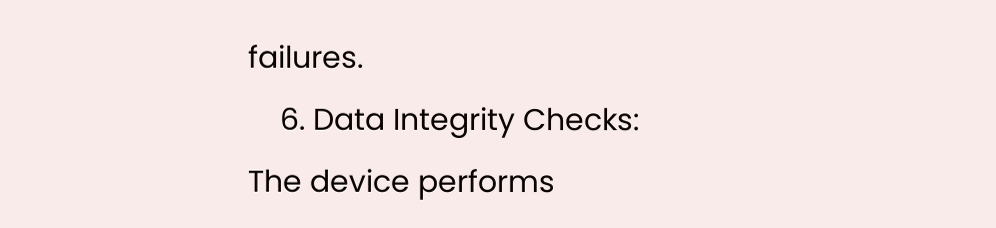failures.
    6. Data Integrity Checks: The device performs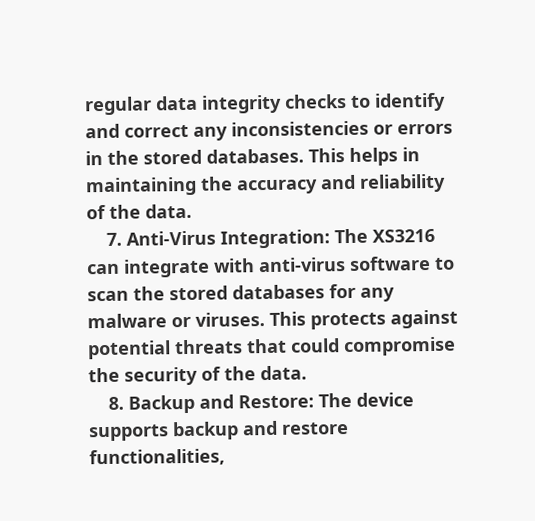regular data integrity checks to identify and correct any inconsistencies or errors in the stored databases. This helps in maintaining the accuracy and reliability of the data.
    7. Anti-Virus Integration: The XS3216 can integrate with anti-virus software to scan the stored databases for any malware or viruses. This protects against potential threats that could compromise the security of the data.
    8. Backup and Restore: The device supports backup and restore functionalities,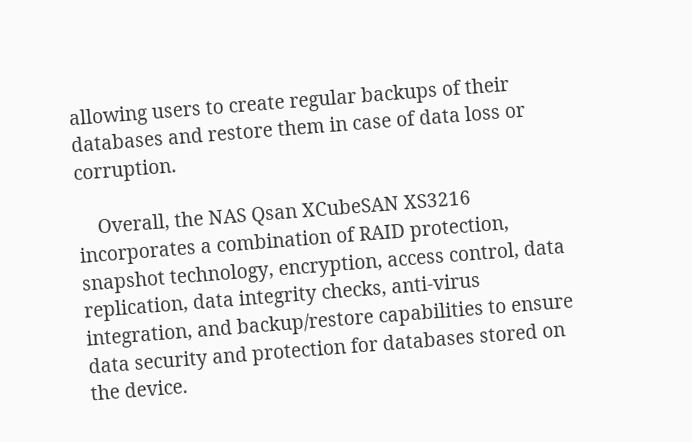allowing users to create regular backups of their databases and restore them in case of data loss or corruption.

    Overall, the NAS Qsan XCubeSAN XS3216 incorporates a combination of RAID protection, snapshot technology, encryption, access control, data replication, data integrity checks, anti-virus integration, and backup/restore capabilities to ensure data security and protection for databases stored on the device.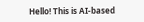Hello! This is AI-based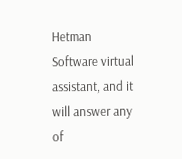Hetman Software virtual assistant, and it will answer any of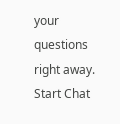your questions right away.
Start Chat